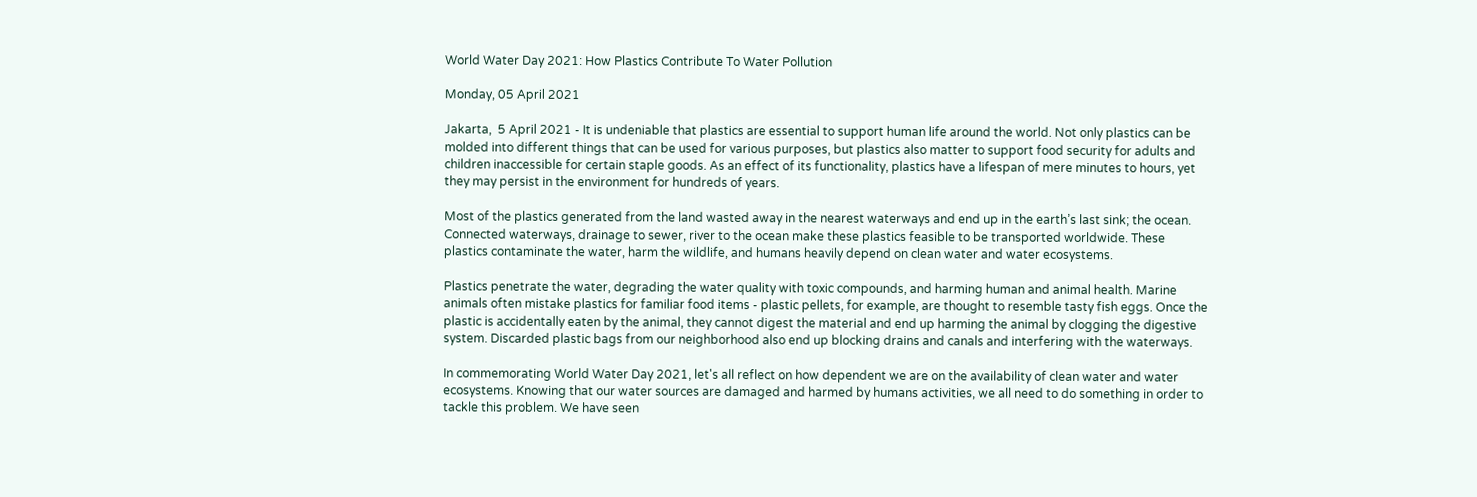World Water Day 2021: How Plastics Contribute To Water Pollution

Monday, 05 April 2021

Jakarta,  5 April 2021 - It is undeniable that plastics are essential to support human life around the world. Not only plastics can be molded into different things that can be used for various purposes, but plastics also matter to support food security for adults and children inaccessible for certain staple goods. As an effect of its functionality, plastics have a lifespan of mere minutes to hours, yet they may persist in the environment for hundreds of years.

Most of the plastics generated from the land wasted away in the nearest waterways and end up in the earth’s last sink; the ocean. Connected waterways, drainage to sewer, river to the ocean make these plastics feasible to be transported worldwide. These plastics contaminate the water, harm the wildlife, and humans heavily depend on clean water and water ecosystems.

Plastics penetrate the water, degrading the water quality with toxic compounds, and harming human and animal health. Marine animals often mistake plastics for familiar food items - plastic pellets, for example, are thought to resemble tasty fish eggs. Once the plastic is accidentally eaten by the animal, they cannot digest the material and end up harming the animal by clogging the digestive system. Discarded plastic bags from our neighborhood also end up blocking drains and canals and interfering with the waterways.

In commemorating World Water Day 2021, let's all reflect on how dependent we are on the availability of clean water and water ecosystems. Knowing that our water sources are damaged and harmed by humans activities, we all need to do something in order to tackle this problem. We have seen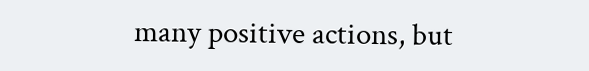many positive actions, but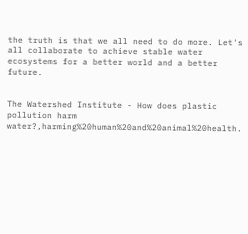the truth is that we all need to do more. Let's all collaborate to achieve stable water ecosystems for a better world and a better future.


The Watershed Institute - How does plastic pollution harm water?,harming%20human%20and%20animal%20health.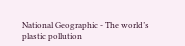National Geographic - The world’s plastic pollution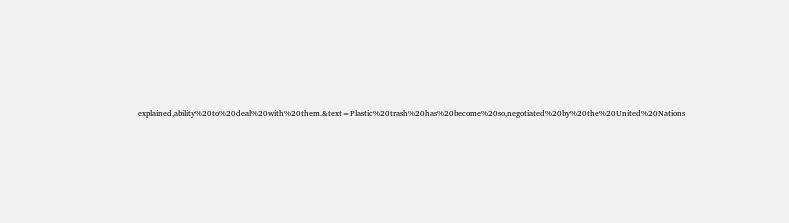explained,ability%20to%20deal%20with%20them.&text=Plastic%20trash%20has%20become%20so,negotiated%20by%20the%20United%20Nations